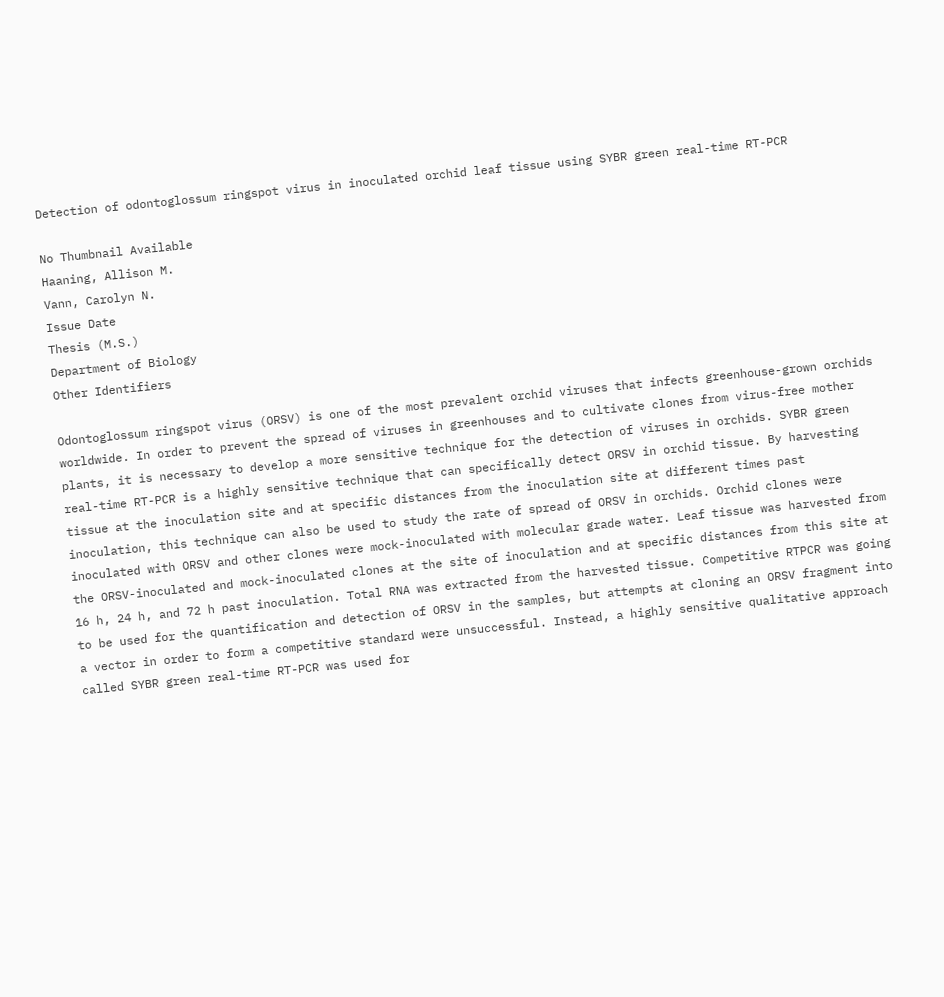Detection of odontoglossum ringspot virus in inoculated orchid leaf tissue using SYBR green real-time RT-PCR

No Thumbnail Available
Haaning, Allison M.
Vann, Carolyn N.
Issue Date
Thesis (M.S.)
Department of Biology
Other Identifiers

Odontoglossum ringspot virus (ORSV) is one of the most prevalent orchid viruses that infects greenhouse-grown orchids worldwide. In order to prevent the spread of viruses in greenhouses and to cultivate clones from virus-free mother plants, it is necessary to develop a more sensitive technique for the detection of viruses in orchids. SYBR green real-time RT-PCR is a highly sensitive technique that can specifically detect ORSV in orchid tissue. By harvesting tissue at the inoculation site and at specific distances from the inoculation site at different times past inoculation, this technique can also be used to study the rate of spread of ORSV in orchids. Orchid clones were inoculated with ORSV and other clones were mock-inoculated with molecular grade water. Leaf tissue was harvested from the ORSV-inoculated and mock-inoculated clones at the site of inoculation and at specific distances from this site at 16 h, 24 h, and 72 h past inoculation. Total RNA was extracted from the harvested tissue. Competitive RTPCR was going to be used for the quantification and detection of ORSV in the samples, but attempts at cloning an ORSV fragment into a vector in order to form a competitive standard were unsuccessful. Instead, a highly sensitive qualitative approach called SYBR green real-time RT-PCR was used for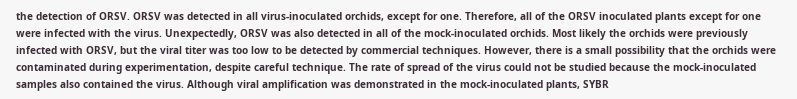the detection of ORSV. ORSV was detected in all virus-inoculated orchids, except for one. Therefore, all of the ORSV inoculated plants except for one were infected with the virus. Unexpectedly, ORSV was also detected in all of the mock-inoculated orchids. Most likely the orchids were previously infected with ORSV, but the viral titer was too low to be detected by commercial techniques. However, there is a small possibility that the orchids were contaminated during experimentation, despite careful technique. The rate of spread of the virus could not be studied because the mock-inoculated samples also contained the virus. Although viral amplification was demonstrated in the mock-inoculated plants, SYBR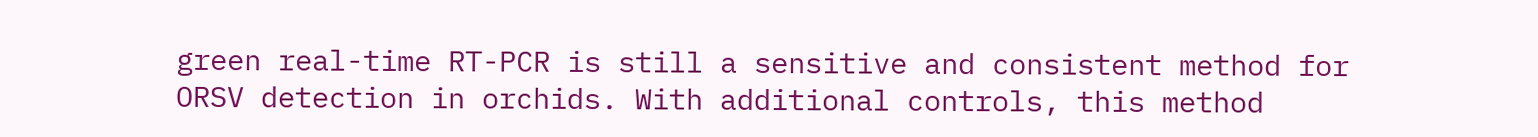green real-time RT-PCR is still a sensitive and consistent method for ORSV detection in orchids. With additional controls, this method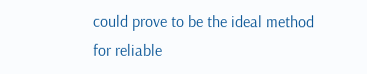could prove to be the ideal method for reliable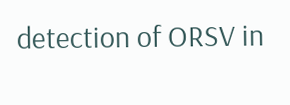detection of ORSV in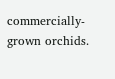commercially-grown orchids.